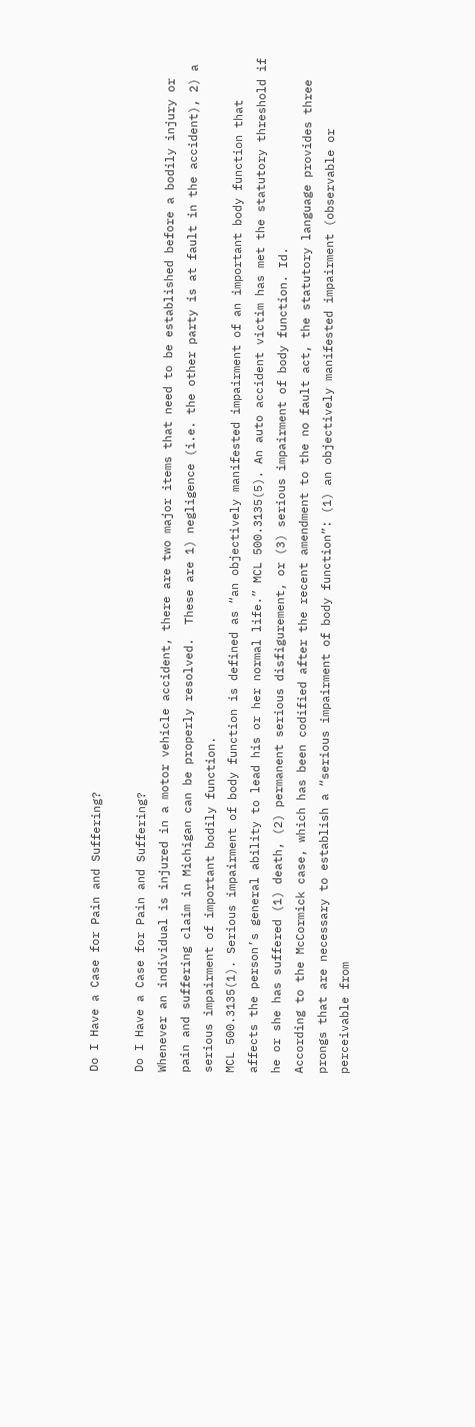Do I Have a Case for Pain and Suffering?

Do I Have a Case for Pain and Suffering?
Whenever an individual is injured in a motor vehicle accident, there are two major items that need to be established before a bodily injury or pain and suffering claim in Michigan can be properly resolved.  These are 1) negligence (i.e. the other party is at fault in the accident), 2) a serious impairment of important bodily function.
MCL 500.3135(1). Serious impairment of body function is defined as “an objectively manifested impairment of an important body function that affects the person’s general ability to lead his or her normal life.” MCL 500.3135(5). An auto accident victim has met the statutory threshold if he or she has suffered (1) death, (2) permanent serious disfigurement, or (3) serious impairment of body function. Id.
According to the McCormick case, which has been codified after the recent amendment to the no fault act, the statutory language provides three prongs that are necessary to establish a “serious impairment of body function”: (1) an objectively manifested impairment (observable or perceivable from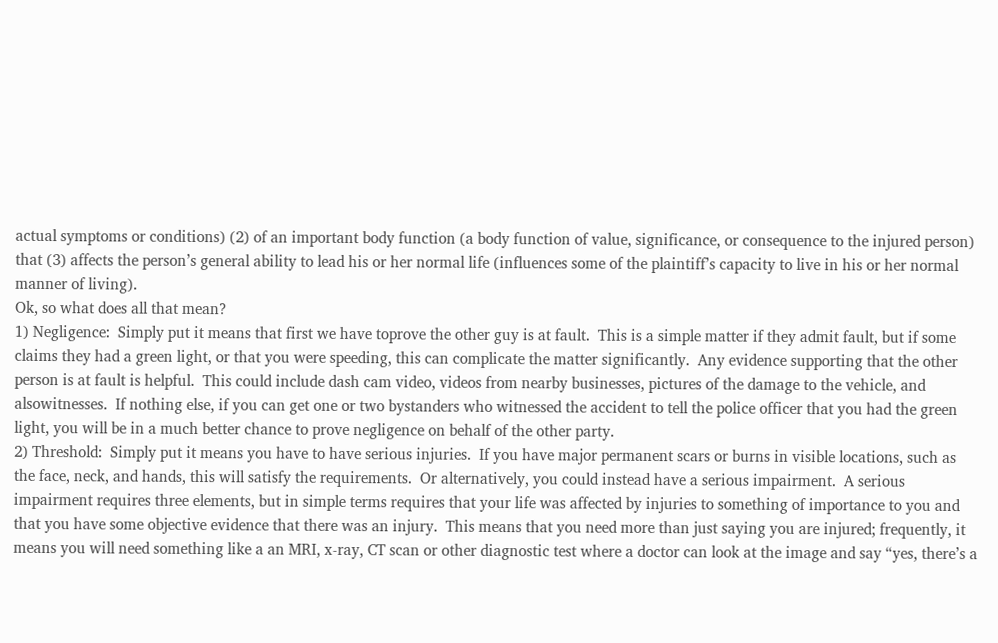actual symptoms or conditions) (2) of an important body function (a body function of value, significance, or consequence to the injured person) that (3) affects the person’s general ability to lead his or her normal life (influences some of the plaintiff’s capacity to live in his or her normal manner of living).
Ok, so what does all that mean?
1) Negligence:  Simply put it means that first we have toprove the other guy is at fault.  This is a simple matter if they admit fault, but if some claims they had a green light, or that you were speeding, this can complicate the matter significantly.  Any evidence supporting that the other person is at fault is helpful.  This could include dash cam video, videos from nearby businesses, pictures of the damage to the vehicle, and alsowitnesses.  If nothing else, if you can get one or two bystanders who witnessed the accident to tell the police officer that you had the green light, you will be in a much better chance to prove negligence on behalf of the other party.
2) Threshold:  Simply put it means you have to have serious injuries.  If you have major permanent scars or burns in visible locations, such as the face, neck, and hands, this will satisfy the requirements.  Or alternatively, you could instead have a serious impairment.  A serious impairment requires three elements, but in simple terms requires that your life was affected by injuries to something of importance to you and that you have some objective evidence that there was an injury.  This means that you need more than just saying you are injured; frequently, it means you will need something like a an MRI, x-ray, CT scan or other diagnostic test where a doctor can look at the image and say “yes, there’s a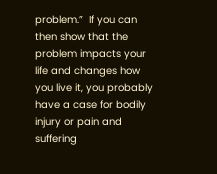problem.”  If you can then show that the problem impacts your life and changes how you live it, you probably have a case for bodily injury or pain and suffering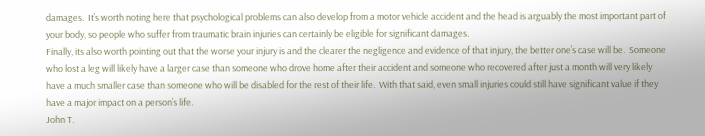damages.  It’s worth noting here that psychological problems can also develop from a motor vehicle accident and the head is arguably the most important part of your body, so people who suffer from traumatic brain injuries can certainly be eligible for significant damages.
Finally, its also worth pointing out that the worse your injury is and the clearer the negligence and evidence of that injury, the better one’s case will be.  Someone who lost a leg will likely have a larger case than someone who drove home after their accident and someone who recovered after just a month will very likely have a much smaller case than someone who will be disabled for the rest of their life.  With that said, even small injuries could still have significant value if they have a major impact on a person’s life.
John T.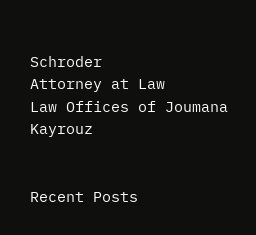Schroder
Attorney at Law
Law Offices of Joumana Kayrouz


Recent Posts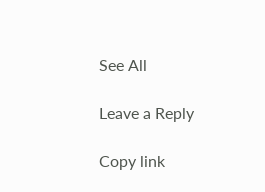See All

Leave a Reply

Copy link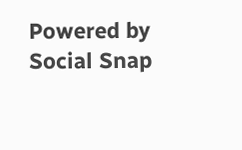Powered by Social Snap